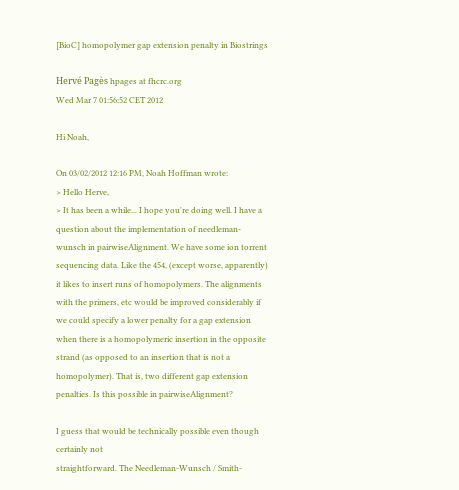[BioC] homopolymer gap extension penalty in Biostrings

Hervé Pagès hpages at fhcrc.org
Wed Mar 7 01:56:52 CET 2012

Hi Noah,

On 03/02/2012 12:16 PM, Noah Hoffman wrote:
> Hello Herve,
> It has been a while... I hope you're doing well. I have a question about the implementation of needleman-wunsch in pairwiseAlignment. We have some ion torrent sequencing data. Like the 454, (except worse, apparently) it likes to insert runs of homopolymers. The alignments with the primers, etc would be improved considerably if we could specify a lower penalty for a gap extension when there is a homopolymeric insertion in the opposite strand (as opposed to an insertion that is not a homopolymer). That is, two different gap extension penalties. Is this possible in pairwiseAlignment?

I guess that would be technically possible even though certainly not
straightforward. The Needleman-Wunsch / Smith-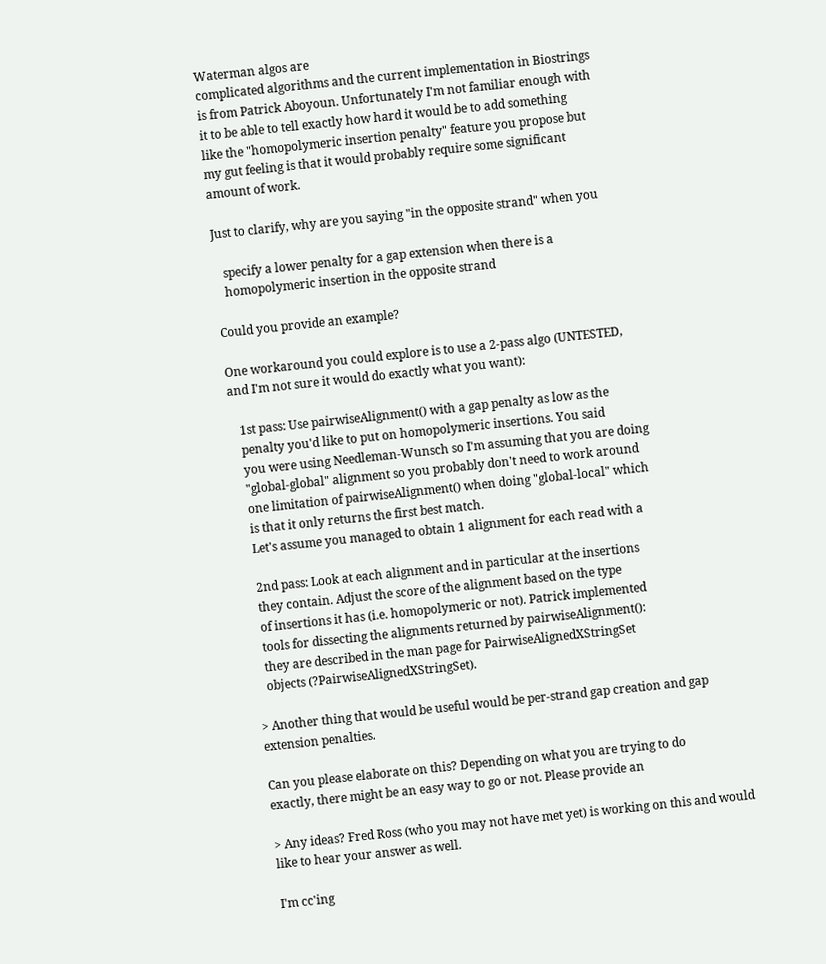Waterman algos are
complicated algorithms and the current implementation in Biostrings
is from Patrick Aboyoun. Unfortunately I'm not familiar enough with
it to be able to tell exactly how hard it would be to add something
like the "homopolymeric insertion penalty" feature you propose but
my gut feeling is that it would probably require some significant
amount of work.

Just to clarify, why are you saying "in the opposite strand" when you

   specify a lower penalty for a gap extension when there is a
   homopolymeric insertion in the opposite strand

Could you provide an example?

One workaround you could explore is to use a 2-pass algo (UNTESTED,
and I'm not sure it would do exactly what you want):

   1st pass: Use pairwiseAlignment() with a gap penalty as low as the
   penalty you'd like to put on homopolymeric insertions. You said
   you were using Needleman-Wunsch so I'm assuming that you are doing
   "global-global" alignment so you probably don't need to work around
   one limitation of pairwiseAlignment() when doing "global-local" which
   is that it only returns the first best match.
   Let's assume you managed to obtain 1 alignment for each read with a

   2nd pass: Look at each alignment and in particular at the insertions
   they contain. Adjust the score of the alignment based on the type
   of insertions it has (i.e. homopolymeric or not). Patrick implemented
   tools for dissecting the alignments returned by pairwiseAlignment():
   they are described in the man page for PairwiseAlignedXStringSet
   objects (?PairwiseAlignedXStringSet).

> Another thing that would be useful would be per-strand gap creation and gap extension penalties.

Can you please elaborate on this? Depending on what you are trying to do
exactly, there might be an easy way to go or not. Please provide an

> Any ideas? Fred Ross (who you may not have met yet) is working on this and would like to hear your answer as well.

I'm cc'ing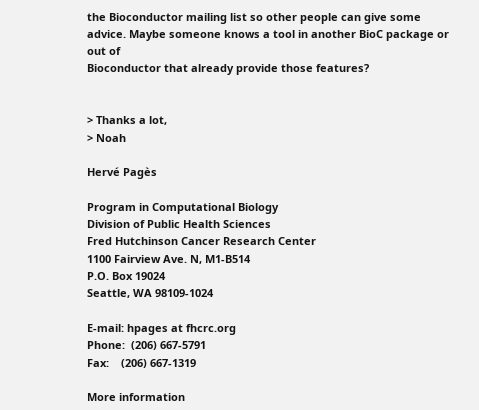the Bioconductor mailing list so other people can give some
advice. Maybe someone knows a tool in another BioC package or out of
Bioconductor that already provide those features?


> Thanks a lot,
> Noah

Hervé Pagès

Program in Computational Biology
Division of Public Health Sciences
Fred Hutchinson Cancer Research Center
1100 Fairview Ave. N, M1-B514
P.O. Box 19024
Seattle, WA 98109-1024

E-mail: hpages at fhcrc.org
Phone:  (206) 667-5791
Fax:    (206) 667-1319

More information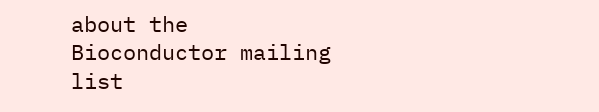about the Bioconductor mailing list